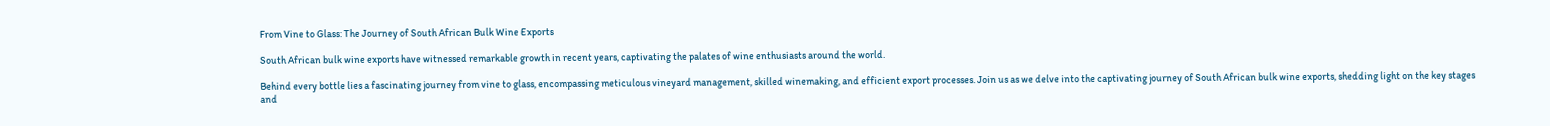From Vine to Glass: The Journey of South African Bulk Wine Exports

South African bulk wine exports have witnessed remarkable growth in recent years, captivating the palates of wine enthusiasts around the world.

Behind every bottle lies a fascinating journey from vine to glass, encompassing meticulous vineyard management, skilled winemaking, and efficient export processes. Join us as we delve into the captivating journey of South African bulk wine exports, shedding light on the key stages and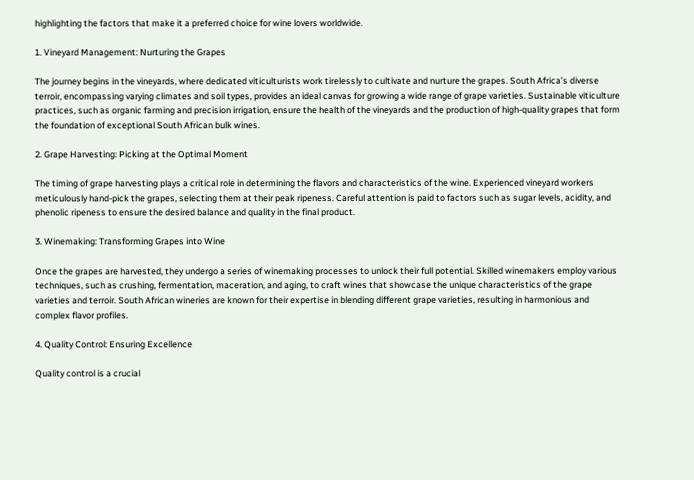highlighting the factors that make it a preferred choice for wine lovers worldwide.

1. Vineyard Management: Nurturing the Grapes

The journey begins in the vineyards, where dedicated viticulturists work tirelessly to cultivate and nurture the grapes. South Africa’s diverse terroir, encompassing varying climates and soil types, provides an ideal canvas for growing a wide range of grape varieties. Sustainable viticulture practices, such as organic farming and precision irrigation, ensure the health of the vineyards and the production of high-quality grapes that form the foundation of exceptional South African bulk wines.

2. Grape Harvesting: Picking at the Optimal Moment

The timing of grape harvesting plays a critical role in determining the flavors and characteristics of the wine. Experienced vineyard workers meticulously hand-pick the grapes, selecting them at their peak ripeness. Careful attention is paid to factors such as sugar levels, acidity, and phenolic ripeness to ensure the desired balance and quality in the final product.

3. Winemaking: Transforming Grapes into Wine

Once the grapes are harvested, they undergo a series of winemaking processes to unlock their full potential. Skilled winemakers employ various techniques, such as crushing, fermentation, maceration, and aging, to craft wines that showcase the unique characteristics of the grape varieties and terroir. South African wineries are known for their expertise in blending different grape varieties, resulting in harmonious and complex flavor profiles.

4. Quality Control: Ensuring Excellence

Quality control is a crucial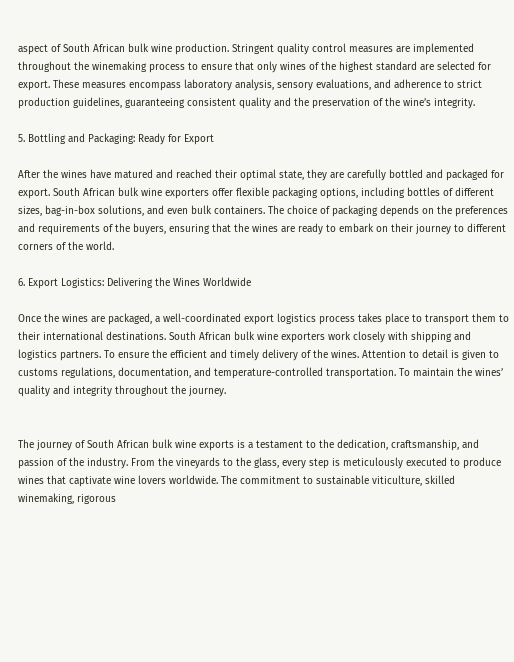aspect of South African bulk wine production. Stringent quality control measures are implemented throughout the winemaking process to ensure that only wines of the highest standard are selected for export. These measures encompass laboratory analysis, sensory evaluations, and adherence to strict production guidelines, guaranteeing consistent quality and the preservation of the wine’s integrity.

5. Bottling and Packaging: Ready for Export

After the wines have matured and reached their optimal state, they are carefully bottled and packaged for export. South African bulk wine exporters offer flexible packaging options, including bottles of different sizes, bag-in-box solutions, and even bulk containers. The choice of packaging depends on the preferences and requirements of the buyers, ensuring that the wines are ready to embark on their journey to different corners of the world.

6. Export Logistics: Delivering the Wines Worldwide

Once the wines are packaged, a well-coordinated export logistics process takes place to transport them to their international destinations. South African bulk wine exporters work closely with shipping and logistics partners. To ensure the efficient and timely delivery of the wines. Attention to detail is given to customs regulations, documentation, and temperature-controlled transportation. To maintain the wines’ quality and integrity throughout the journey.


The journey of South African bulk wine exports is a testament to the dedication, craftsmanship, and passion of the industry. From the vineyards to the glass, every step is meticulously executed to produce wines that captivate wine lovers worldwide. The commitment to sustainable viticulture, skilled winemaking, rigorous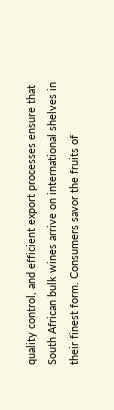quality control, and efficient export processes ensure that South African bulk wines arrive on international shelves in their finest form. Consumers savor the fruits of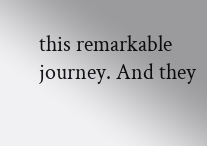this remarkable journey. And they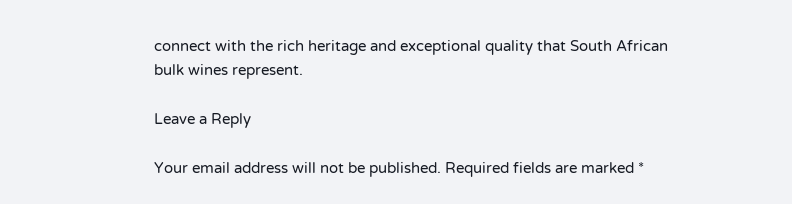connect with the rich heritage and exceptional quality that South African bulk wines represent.

Leave a Reply

Your email address will not be published. Required fields are marked *